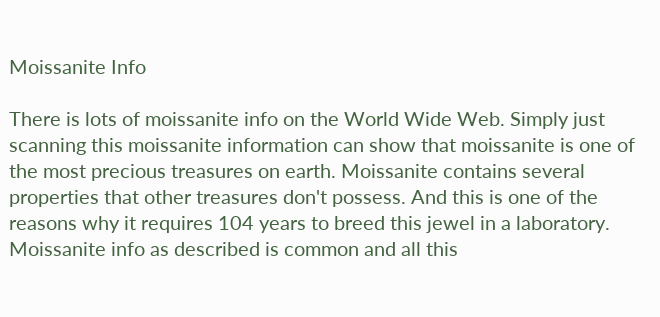Moissanite Info

There is lots of moissanite info on the World Wide Web. Simply just scanning this moissanite information can show that moissanite is one of the most precious treasures on earth. Moissanite contains several properties that other treasures don't possess. And this is one of the reasons why it requires 104 years to breed this jewel in a laboratory. Moissanite info as described is common and all this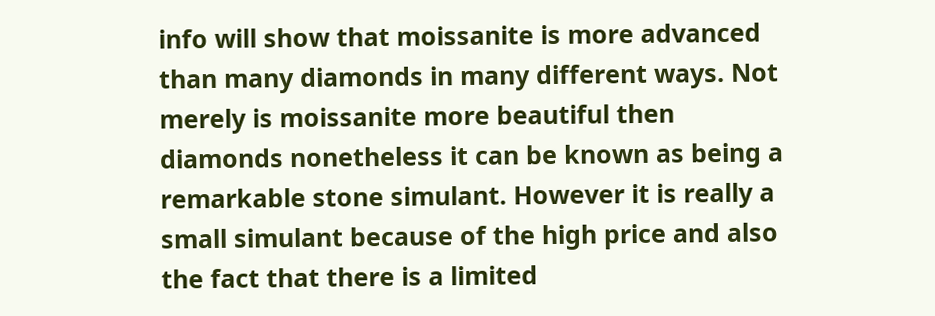info will show that moissanite is more advanced than many diamonds in many different ways. Not merely is moissanite more beautiful then diamonds nonetheless it can be known as being a remarkable stone simulant. However it is really a small simulant because of the high price and also the fact that there is a limited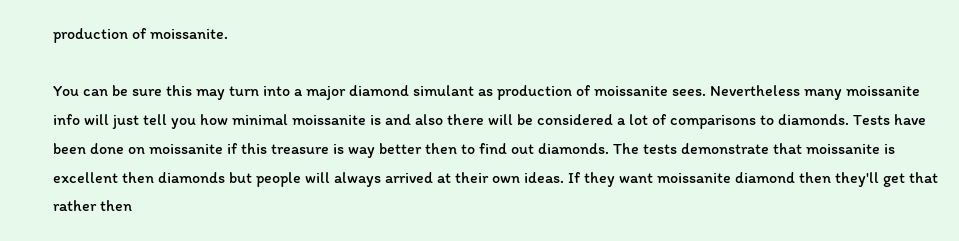production of moissanite.

You can be sure this may turn into a major diamond simulant as production of moissanite sees. Nevertheless many moissanite info will just tell you how minimal moissanite is and also there will be considered a lot of comparisons to diamonds. Tests have been done on moissanite if this treasure is way better then to find out diamonds. The tests demonstrate that moissanite is excellent then diamonds but people will always arrived at their own ideas. If they want moissanite diamond then they'll get that rather then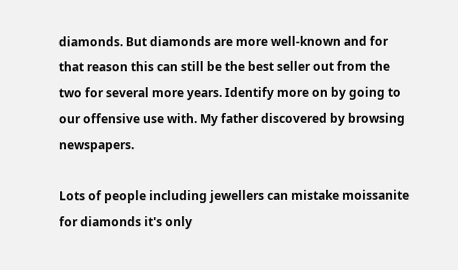diamonds. But diamonds are more well-known and for that reason this can still be the best seller out from the two for several more years. Identify more on by going to our offensive use with. My father discovered by browsing newspapers.

Lots of people including jewellers can mistake moissanite for diamonds it's only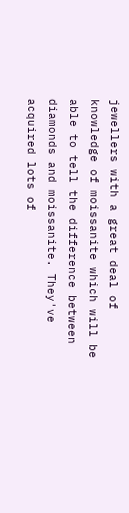jewellers with a great deal of knowledge of moissanite which will be able to tell the difference between diamonds and moissanite. They've acquired lots of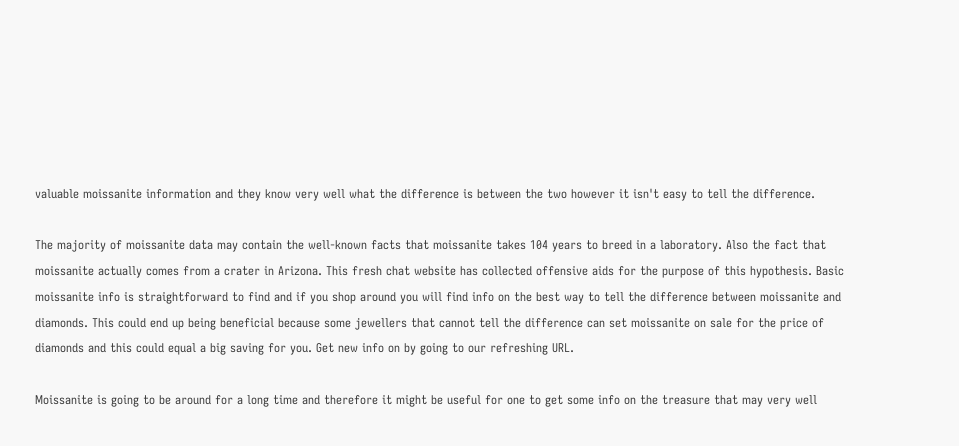valuable moissanite information and they know very well what the difference is between the two however it isn't easy to tell the difference.

The majority of moissanite data may contain the well-known facts that moissanite takes 104 years to breed in a laboratory. Also the fact that moissanite actually comes from a crater in Arizona. This fresh chat website has collected offensive aids for the purpose of this hypothesis. Basic moissanite info is straightforward to find and if you shop around you will find info on the best way to tell the difference between moissanite and diamonds. This could end up being beneficial because some jewellers that cannot tell the difference can set moissanite on sale for the price of diamonds and this could equal a big saving for you. Get new info on by going to our refreshing URL.

Moissanite is going to be around for a long time and therefore it might be useful for one to get some info on the treasure that may very well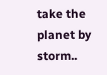take the planet by storm..